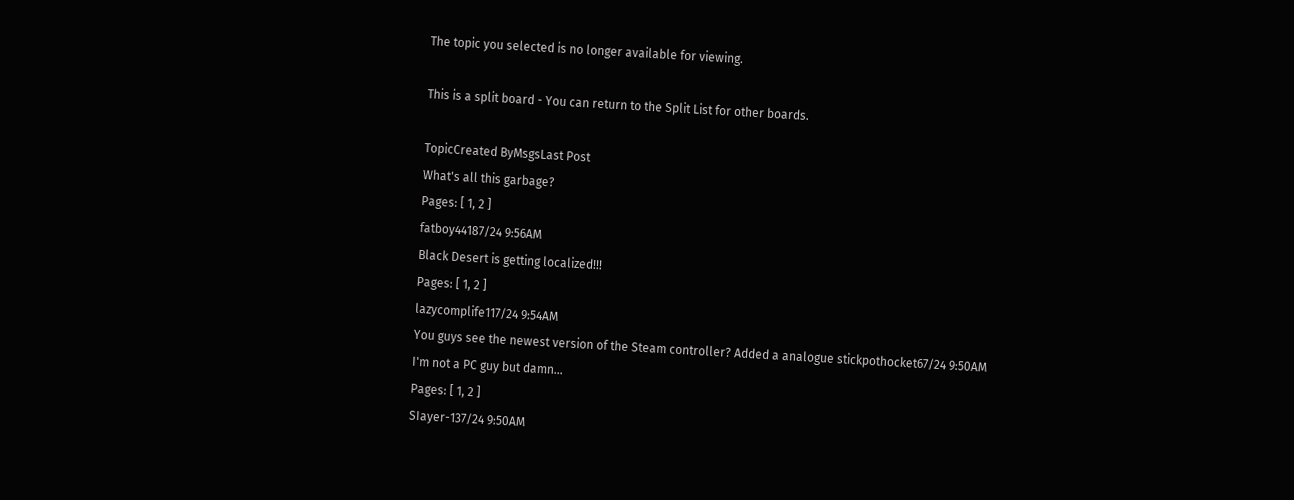The topic you selected is no longer available for viewing.

This is a split board - You can return to the Split List for other boards.

TopicCreated ByMsgsLast Post
What's all this garbage?
Pages: [ 1, 2 ]
fatboy44187/24 9:56AM
Black Desert is getting localized!!!
Pages: [ 1, 2 ]
lazycomplife117/24 9:54AM
You guys see the newest version of the Steam controller? Added a analogue stickpothocket67/24 9:50AM
I'm not a PC guy but damn...
Pages: [ 1, 2 ]
SIayer-137/24 9:50AM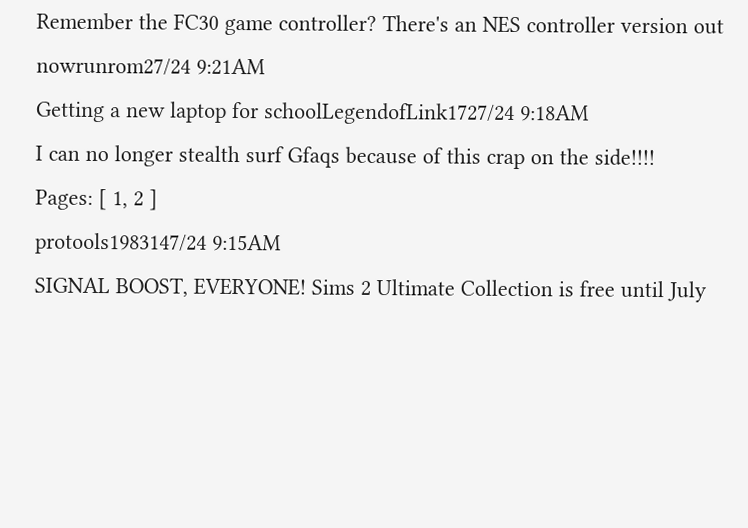Remember the FC30 game controller? There's an NES controller version out nowrunrom27/24 9:21AM
Getting a new laptop for schoolLegendofLink1727/24 9:18AM
I can no longer stealth surf Gfaqs because of this crap on the side!!!!
Pages: [ 1, 2 ]
protools1983147/24 9:15AM
SIGNAL BOOST, EVERYONE! Sims 2 Ultimate Collection is free until July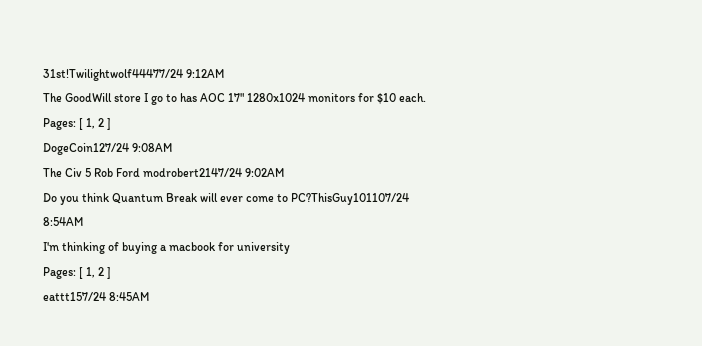31st!Twilightwolf44477/24 9:12AM
The GoodWill store I go to has AOC 17" 1280x1024 monitors for $10 each.
Pages: [ 1, 2 ]
DogeCoin127/24 9:08AM
The Civ 5 Rob Ford modrobert2147/24 9:02AM
Do you think Quantum Break will ever come to PC?ThisGuy101107/24 8:54AM
I'm thinking of buying a macbook for university
Pages: [ 1, 2 ]
eattt157/24 8:45AM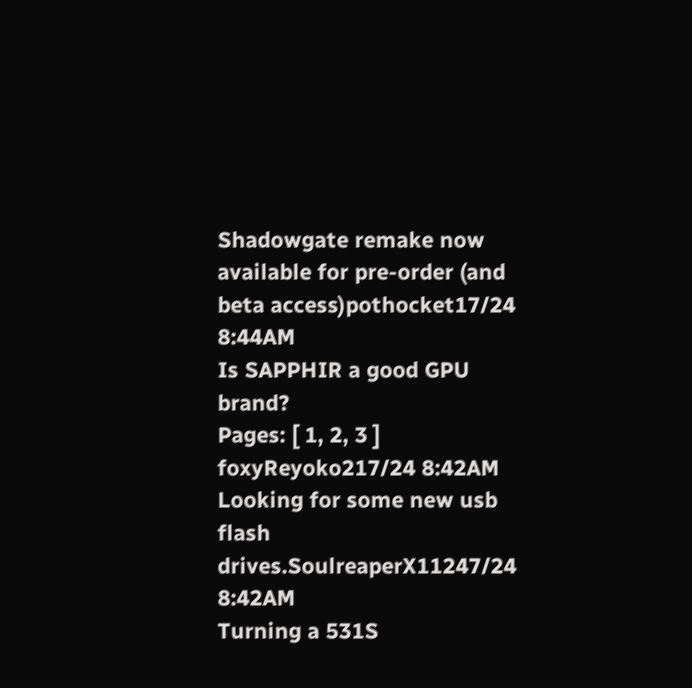Shadowgate remake now available for pre-order (and beta access)pothocket17/24 8:44AM
Is SAPPHIR a good GPU brand?
Pages: [ 1, 2, 3 ]
foxyReyoko217/24 8:42AM
Looking for some new usb flash drives.SoulreaperX11247/24 8:42AM
Turning a 531S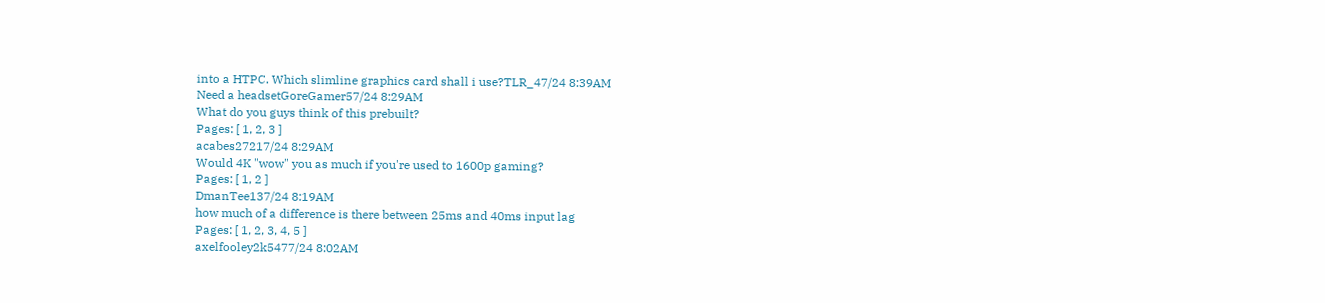into a HTPC. Which slimline graphics card shall i use?TLR_47/24 8:39AM
Need a headsetGoreGamer57/24 8:29AM
What do you guys think of this prebuilt?
Pages: [ 1, 2, 3 ]
acabes27217/24 8:29AM
Would 4K "wow" you as much if you're used to 1600p gaming?
Pages: [ 1, 2 ]
DmanTee137/24 8:19AM
how much of a difference is there between 25ms and 40ms input lag
Pages: [ 1, 2, 3, 4, 5 ]
axelfooley2k5477/24 8:02AM